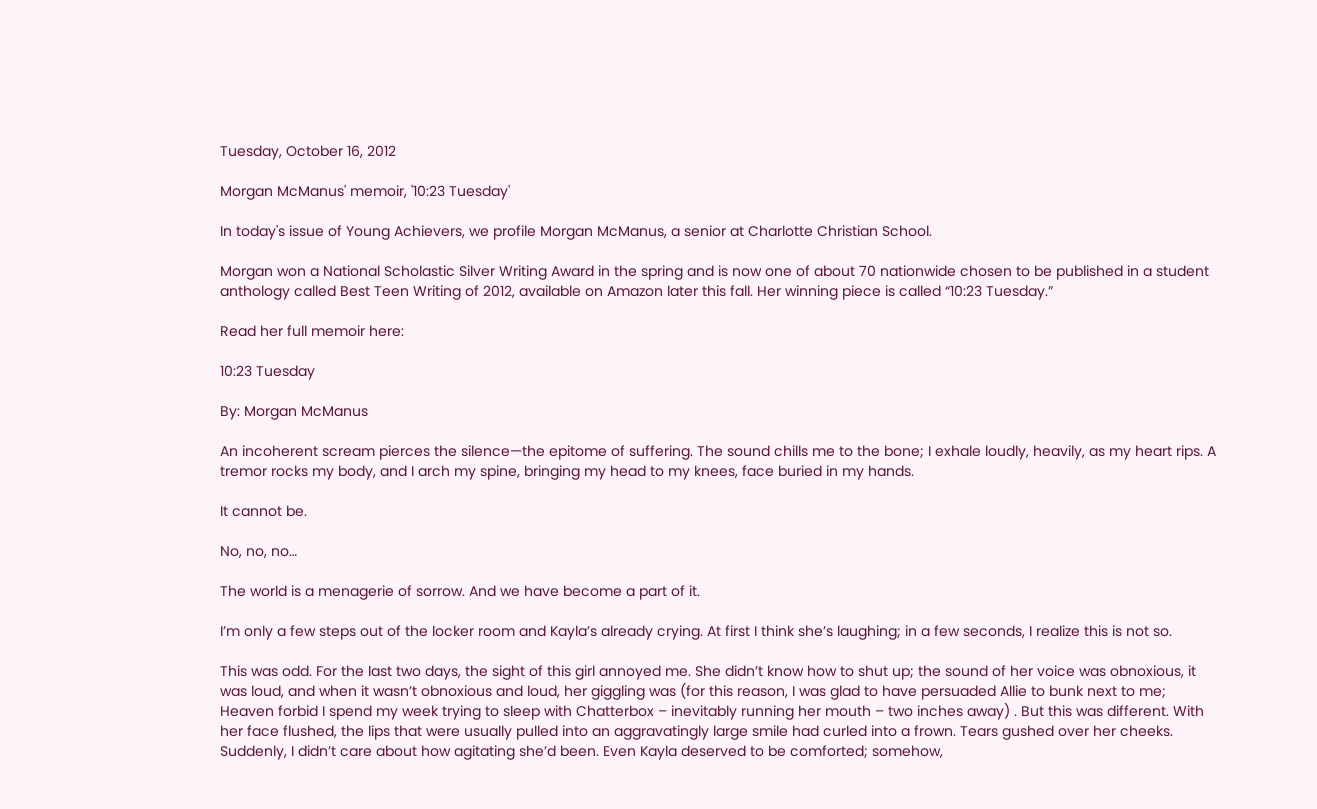Tuesday, October 16, 2012

Morgan McManus' memoir, '10:23 Tuesday'

In today's issue of Young Achievers, we profile Morgan McManus, a senior at Charlotte Christian School.

Morgan won a National Scholastic Silver Writing Award in the spring and is now one of about 70 nationwide chosen to be published in a student anthology called Best Teen Writing of 2012, available on Amazon later this fall. Her winning piece is called “10:23 Tuesday.”

Read her full memoir here:

10:23 Tuesday

By: Morgan McManus

An incoherent scream pierces the silence—the epitome of suffering. The sound chills me to the bone; I exhale loudly, heavily, as my heart rips. A tremor rocks my body, and I arch my spine, bringing my head to my knees, face buried in my hands.

It cannot be.

No, no, no…

The world is a menagerie of sorrow. And we have become a part of it.

I’m only a few steps out of the locker room and Kayla’s already crying. At first I think she’s laughing; in a few seconds, I realize this is not so.

This was odd. For the last two days, the sight of this girl annoyed me. She didn’t know how to shut up; the sound of her voice was obnoxious, it was loud, and when it wasn’t obnoxious and loud, her giggling was (for this reason, I was glad to have persuaded Allie to bunk next to me; Heaven forbid I spend my week trying to sleep with Chatterbox – inevitably running her mouth – two inches away) . But this was different. With her face flushed, the lips that were usually pulled into an aggravatingly large smile had curled into a frown. Tears gushed over her cheeks. Suddenly, I didn’t care about how agitating she’d been. Even Kayla deserved to be comforted; somehow,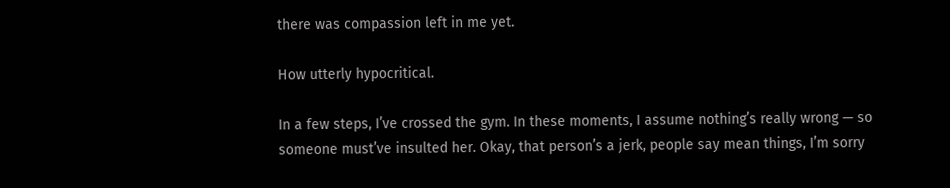there was compassion left in me yet.

How utterly hypocritical.

In a few steps, I’ve crossed the gym. In these moments, I assume nothing’s really wrong — so someone must’ve insulted her. Okay, that person’s a jerk, people say mean things, I’m sorry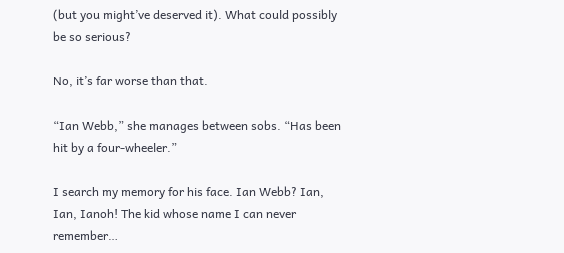(but you might’ve deserved it). What could possibly be so serious?

No, it’s far worse than that.

“Ian Webb,” she manages between sobs. “Has been hit by a four-wheeler.”

I search my memory for his face. Ian Webb? Ian, Ian, Ianoh! The kid whose name I can never remember…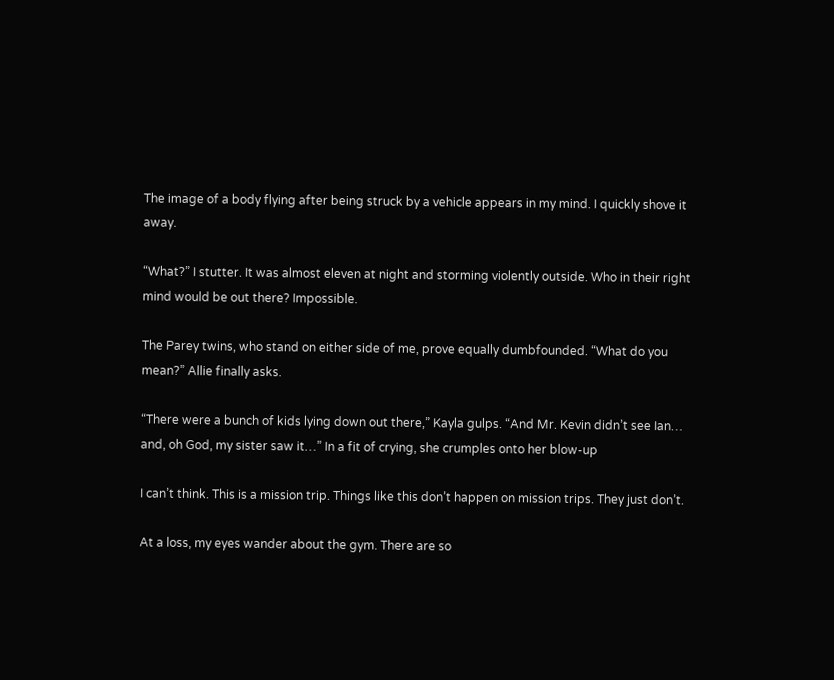The image of a body flying after being struck by a vehicle appears in my mind. I quickly shove it away.

“What?” I stutter. It was almost eleven at night and storming violently outside. Who in their right mind would be out there? Impossible.

The Parey twins, who stand on either side of me, prove equally dumbfounded. “What do you mean?” Allie finally asks.

“There were a bunch of kids lying down out there,” Kayla gulps. “And Mr. Kevin didn’t see Ian… and, oh God, my sister saw it…” In a fit of crying, she crumples onto her blow-up

I can’t think. This is a mission trip. Things like this don’t happen on mission trips. They just don’t.

At a loss, my eyes wander about the gym. There are so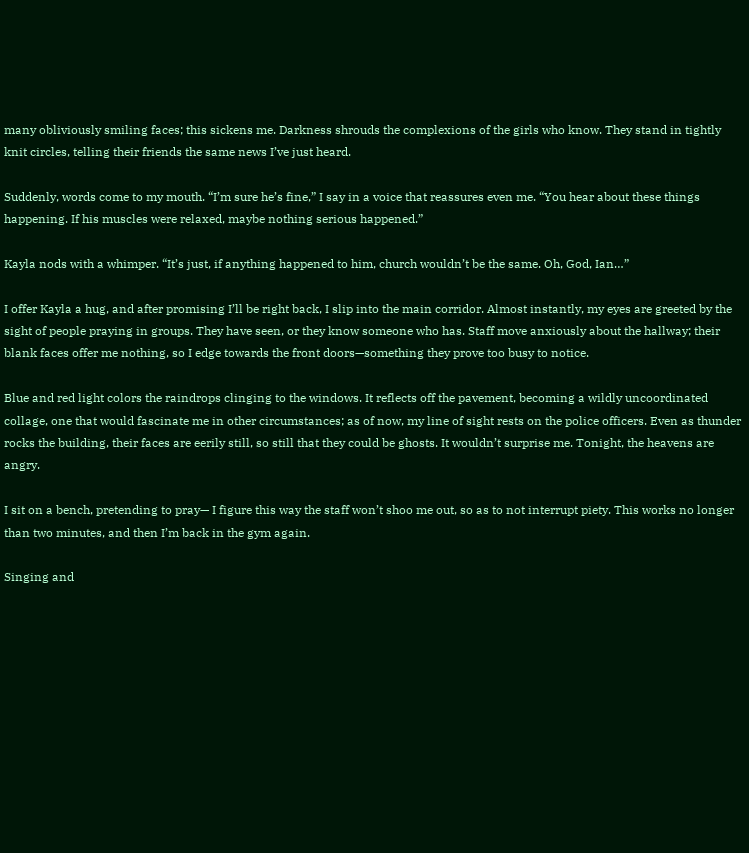many obliviously smiling faces; this sickens me. Darkness shrouds the complexions of the girls who know. They stand in tightly knit circles, telling their friends the same news I’ve just heard.

Suddenly, words come to my mouth. “I’m sure he’s fine,” I say in a voice that reassures even me. “You hear about these things happening. If his muscles were relaxed, maybe nothing serious happened.”

Kayla nods with a whimper. “It’s just, if anything happened to him, church wouldn’t be the same. Oh, God, Ian…”

I offer Kayla a hug, and after promising I’ll be right back, I slip into the main corridor. Almost instantly, my eyes are greeted by the sight of people praying in groups. They have seen, or they know someone who has. Staff move anxiously about the hallway; their blank faces offer me nothing, so I edge towards the front doors—something they prove too busy to notice.

Blue and red light colors the raindrops clinging to the windows. It reflects off the pavement, becoming a wildly uncoordinated collage, one that would fascinate me in other circumstances; as of now, my line of sight rests on the police officers. Even as thunder rocks the building, their faces are eerily still, so still that they could be ghosts. It wouldn’t surprise me. Tonight, the heavens are angry.

I sit on a bench, pretending to pray— I figure this way the staff won’t shoo me out, so as to not interrupt piety. This works no longer than two minutes, and then I’m back in the gym again.

Singing and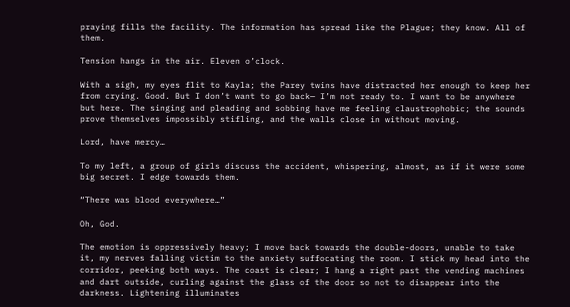praying fills the facility. The information has spread like the Plague; they know. All of them.

Tension hangs in the air. Eleven o’clock.

With a sigh, my eyes flit to Kayla; the Parey twins have distracted her enough to keep her from crying. Good. But I don’t want to go back— I’m not ready to. I want to be anywhere but here. The singing and pleading and sobbing have me feeling claustrophobic; the sounds prove themselves impossibly stifling, and the walls close in without moving.

Lord, have mercy…

To my left, a group of girls discuss the accident, whispering, almost, as if it were some big secret. I edge towards them.

“There was blood everywhere…”

Oh, God.

The emotion is oppressively heavy; I move back towards the double-doors, unable to take it, my nerves falling victim to the anxiety suffocating the room. I stick my head into the corridor, peeking both ways. The coast is clear; I hang a right past the vending machines and dart outside, curling against the glass of the door so not to disappear into the darkness. Lightening illuminates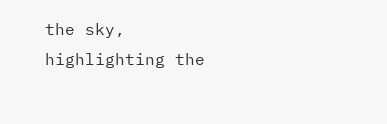the sky, highlighting the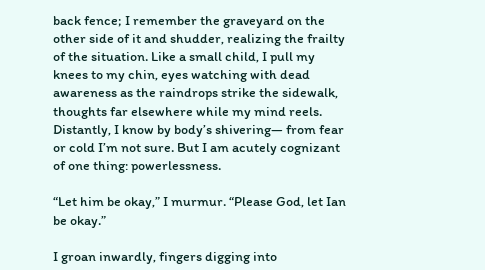back fence; I remember the graveyard on the other side of it and shudder, realizing the frailty of the situation. Like a small child, I pull my knees to my chin, eyes watching with dead awareness as the raindrops strike the sidewalk, thoughts far elsewhere while my mind reels. Distantly, I know by body’s shivering— from fear or cold I’m not sure. But I am acutely cognizant of one thing: powerlessness.

“Let him be okay,” I murmur. “Please God, let Ian be okay.”

I groan inwardly, fingers digging into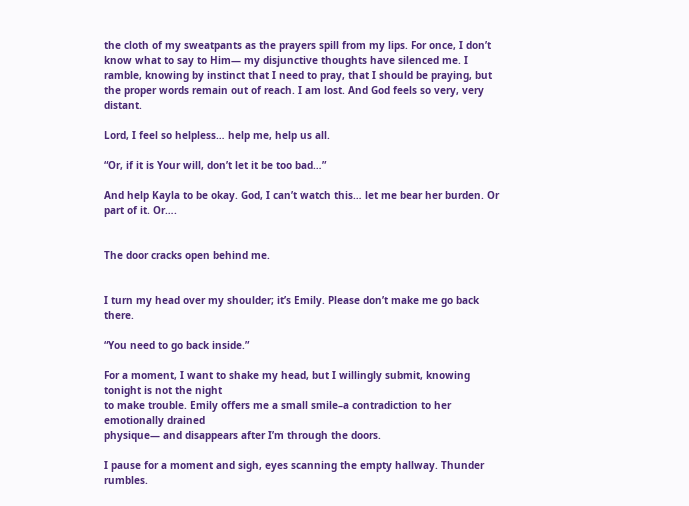the cloth of my sweatpants as the prayers spill from my lips. For once, I don’t know what to say to Him— my disjunctive thoughts have silenced me. I ramble, knowing by instinct that I need to pray, that I should be praying, but the proper words remain out of reach. I am lost. And God feels so very, very distant.

Lord, I feel so helpless… help me, help us all.

“Or, if it is Your will, don’t let it be too bad…”

And help Kayla to be okay. God, I can’t watch this… let me bear her burden. Or part of it. Or….


The door cracks open behind me.


I turn my head over my shoulder; it’s Emily. Please don’t make me go back there.

“You need to go back inside.”

For a moment, I want to shake my head, but I willingly submit, knowing tonight is not the night
to make trouble. Emily offers me a small smile–a contradiction to her emotionally drained
physique— and disappears after I’m through the doors.

I pause for a moment and sigh, eyes scanning the empty hallway. Thunder rumbles.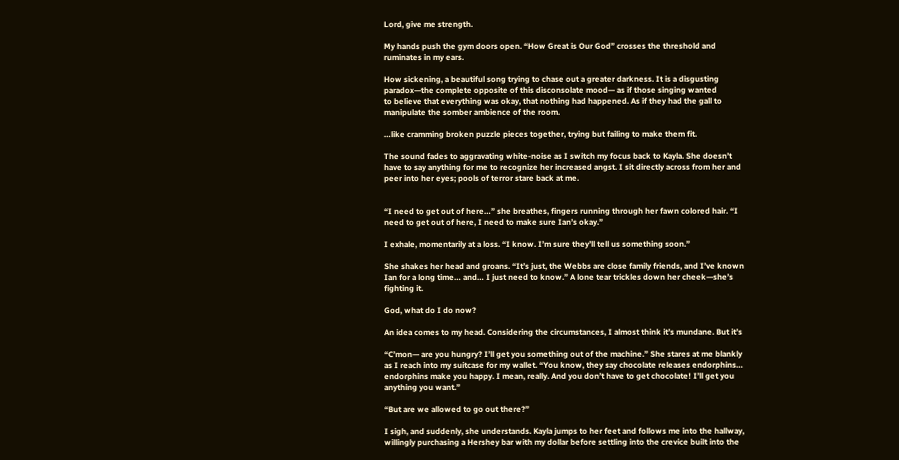Lord, give me strength.

My hands push the gym doors open. “How Great is Our God” crosses the threshold and
ruminates in my ears.

How sickening, a beautiful song trying to chase out a greater darkness. It is a disgusting
paradox—the complete opposite of this disconsolate mood— as if those singing wanted
to believe that everything was okay, that nothing had happened. As if they had the gall to
manipulate the somber ambience of the room.

…like cramming broken puzzle pieces together, trying but failing to make them fit.

The sound fades to aggravating white-noise as I switch my focus back to Kayla. She doesn’t
have to say anything for me to recognize her increased angst. I sit directly across from her and
peer into her eyes; pools of terror stare back at me.


“I need to get out of here…” she breathes, fingers running through her fawn colored hair. “I
need to get out of here, I need to make sure Ian’s okay.”

I exhale, momentarily at a loss. “I know. I’m sure they’ll tell us something soon.”

She shakes her head and groans. “It’s just, the Webbs are close family friends, and I’ve known
Ian for a long time… and… I just need to know.” A lone tear trickles down her cheek—she’s
fighting it.

God, what do I do now?

An idea comes to my head. Considering the circumstances, I almost think it’s mundane. But it’s

“C’mon— are you hungry? I’ll get you something out of the machine.” She stares at me blankly
as I reach into my suitcase for my wallet. “You know, they say chocolate releases endorphins…
endorphins make you happy. I mean, really. And you don’t have to get chocolate! I’ll get you
anything you want.”

“But are we allowed to go out there?”

I sigh, and suddenly, she understands. Kayla jumps to her feet and follows me into the hallway,
willingly purchasing a Hershey bar with my dollar before settling into the crevice built into the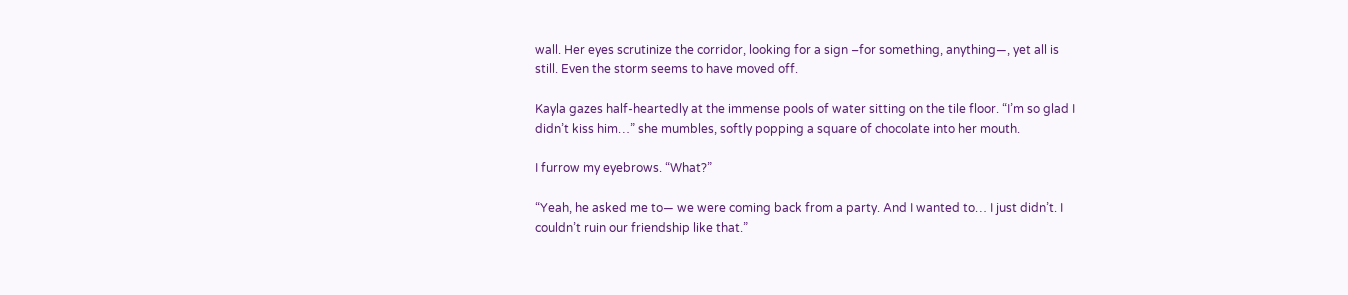wall. Her eyes scrutinize the corridor, looking for a sign –for something, anything—, yet all is
still. Even the storm seems to have moved off.

Kayla gazes half-heartedly at the immense pools of water sitting on the tile floor. “I’m so glad I
didn’t kiss him…” she mumbles, softly popping a square of chocolate into her mouth.

I furrow my eyebrows. “What?”

“Yeah, he asked me to— we were coming back from a party. And I wanted to… I just didn’t. I
couldn’t ruin our friendship like that.”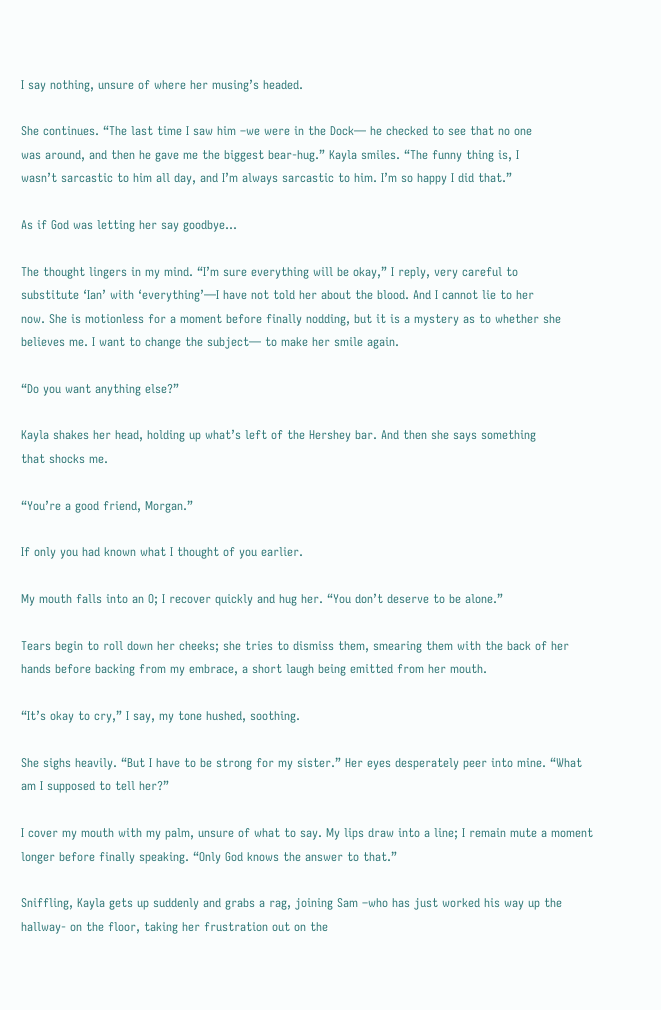I say nothing, unsure of where her musing’s headed.

She continues. “The last time I saw him –we were in the Dock— he checked to see that no one
was around, and then he gave me the biggest bear-hug.” Kayla smiles. “The funny thing is, I
wasn’t sarcastic to him all day, and I’m always sarcastic to him. I’m so happy I did that.”

As if God was letting her say goodbye…

The thought lingers in my mind. “I’m sure everything will be okay,” I reply, very careful to
substitute ‘Ian’ with ‘everything’—I have not told her about the blood. And I cannot lie to her
now. She is motionless for a moment before finally nodding, but it is a mystery as to whether she
believes me. I want to change the subject— to make her smile again.

“Do you want anything else?”

Kayla shakes her head, holding up what’s left of the Hershey bar. And then she says something
that shocks me.

“You’re a good friend, Morgan.”

If only you had known what I thought of you earlier.

My mouth falls into an O; I recover quickly and hug her. “You don’t deserve to be alone.”

Tears begin to roll down her cheeks; she tries to dismiss them, smearing them with the back of her hands before backing from my embrace, a short laugh being emitted from her mouth.

“It’s okay to cry,” I say, my tone hushed, soothing.

She sighs heavily. “But I have to be strong for my sister.” Her eyes desperately peer into mine. “What am I supposed to tell her?”

I cover my mouth with my palm, unsure of what to say. My lips draw into a line; I remain mute a moment longer before finally speaking. “Only God knows the answer to that.”

Sniffling, Kayla gets up suddenly and grabs a rag, joining Sam –who has just worked his way up the hallway- on the floor, taking her frustration out on the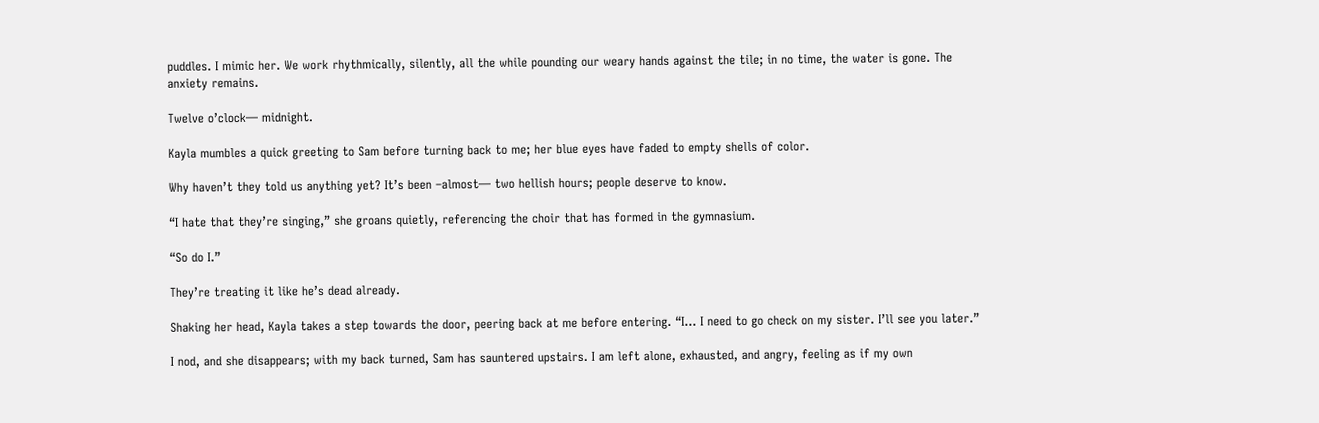puddles. I mimic her. We work rhythmically, silently, all the while pounding our weary hands against the tile; in no time, the water is gone. The anxiety remains.

Twelve o’clock— midnight.

Kayla mumbles a quick greeting to Sam before turning back to me; her blue eyes have faded to empty shells of color.

Why haven’t they told us anything yet? It’s been –almost— two hellish hours; people deserve to know.

“I hate that they’re singing,” she groans quietly, referencing the choir that has formed in the gymnasium.

“So do I.”

They’re treating it like he’s dead already.

Shaking her head, Kayla takes a step towards the door, peering back at me before entering. “I… I need to go check on my sister. I’ll see you later.”

I nod, and she disappears; with my back turned, Sam has sauntered upstairs. I am left alone, exhausted, and angry, feeling as if my own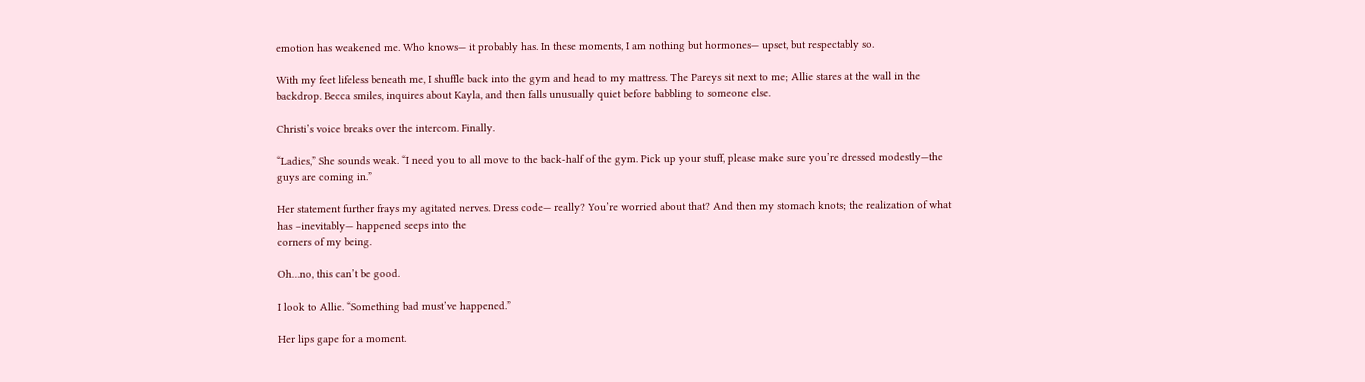emotion has weakened me. Who knows— it probably has. In these moments, I am nothing but hormones— upset, but respectably so.

With my feet lifeless beneath me, I shuffle back into the gym and head to my mattress. The Pareys sit next to me; Allie stares at the wall in the backdrop. Becca smiles, inquires about Kayla, and then falls unusually quiet before babbling to someone else.

Christi’s voice breaks over the intercom. Finally.

“Ladies,” She sounds weak. “I need you to all move to the back-half of the gym. Pick up your stuff, please make sure you’re dressed modestly—the guys are coming in.”

Her statement further frays my agitated nerves. Dress code— really? You’re worried about that? And then my stomach knots; the realization of what has –inevitably— happened seeps into the
corners of my being.

Oh…no, this can’t be good.

I look to Allie. “Something bad must’ve happened.”

Her lips gape for a moment.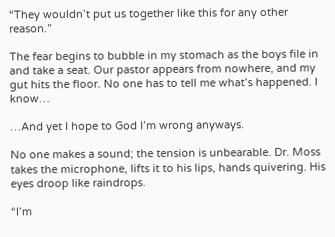“They wouldn’t put us together like this for any other reason.”

The fear begins to bubble in my stomach as the boys file in and take a seat. Our pastor appears from nowhere, and my gut hits the floor. No one has to tell me what’s happened. I know…

…And yet I hope to God I’m wrong anyways.

No one makes a sound; the tension is unbearable. Dr. Moss takes the microphone, lifts it to his lips, hands quivering. His eyes droop like raindrops.

“I’m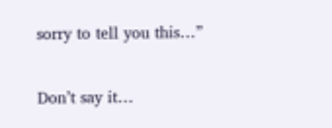sorry to tell you this…”

Don’t say it…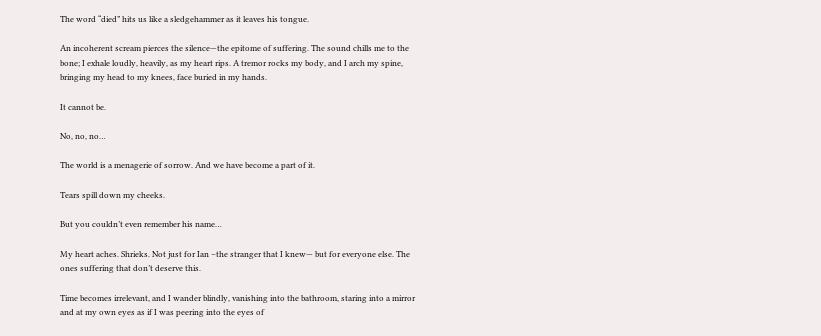The word “died” hits us like a sledgehammer as it leaves his tongue.

An incoherent scream pierces the silence—the epitome of suffering. The sound chills me to the bone; I exhale loudly, heavily, as my heart rips. A tremor rocks my body, and I arch my spine, bringing my head to my knees, face buried in my hands.

It cannot be.

No, no, no…

The world is a menagerie of sorrow. And we have become a part of it.

Tears spill down my cheeks.

But you couldn’t even remember his name…

My heart aches. Shrieks. Not just for Ian –the stranger that I knew— but for everyone else. The ones suffering that don’t deserve this.

Time becomes irrelevant, and I wander blindly, vanishing into the bathroom, staring into a mirror and at my own eyes as if I was peering into the eyes of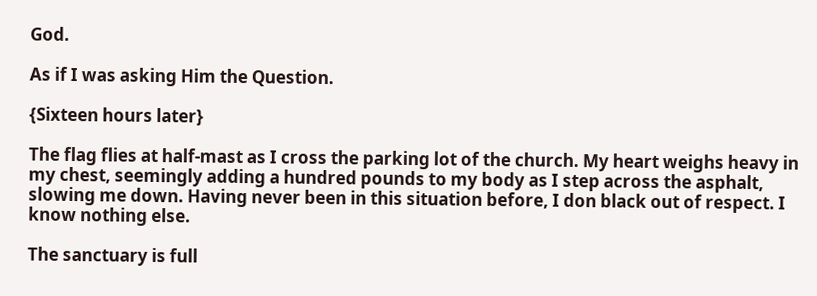God.

As if I was asking Him the Question.

{Sixteen hours later}

The flag flies at half-mast as I cross the parking lot of the church. My heart weighs heavy in my chest, seemingly adding a hundred pounds to my body as I step across the asphalt, slowing me down. Having never been in this situation before, I don black out of respect. I know nothing else.

The sanctuary is full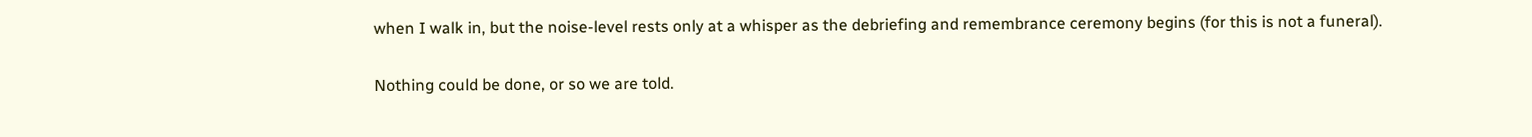when I walk in, but the noise-level rests only at a whisper as the debriefing and remembrance ceremony begins (for this is not a funeral).

Nothing could be done, or so we are told.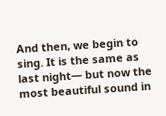And then, we begin to sing. It is the same as last night— but now the most beautiful sound in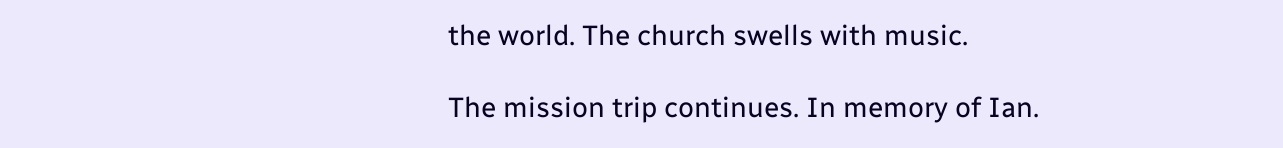the world. The church swells with music.

The mission trip continues. In memory of Ian.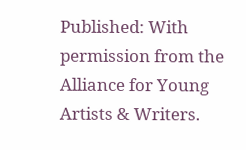Published: With permission from the Alliance for Young Artists & Writers.